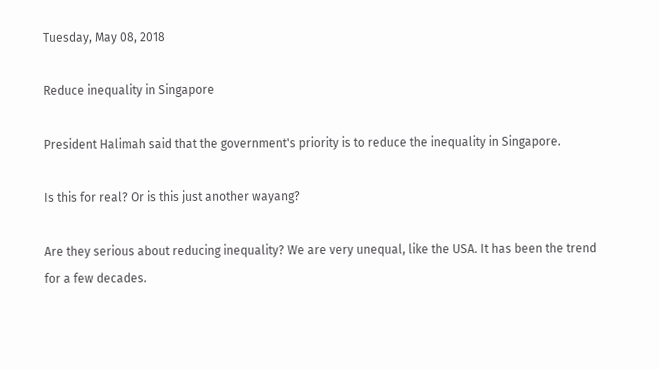Tuesday, May 08, 2018

Reduce inequality in Singapore

President Halimah said that the government's priority is to reduce the inequality in Singapore.

Is this for real? Or is this just another wayang?

Are they serious about reducing inequality? We are very unequal, like the USA. It has been the trend for a few decades.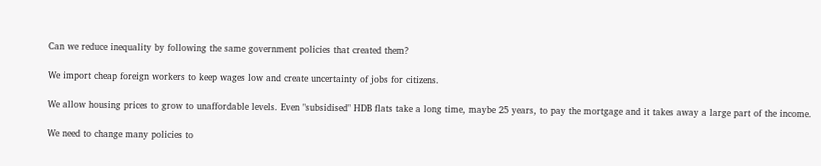Can we reduce inequality by following the same government policies that created them?

We import cheap foreign workers to keep wages low and create uncertainty of jobs for citizens.

We allow housing prices to grow to unaffordable levels. Even "subsidised" HDB flats take a long time, maybe 25 years, to pay the mortgage and it takes away a large part of the income.

We need to change many policies to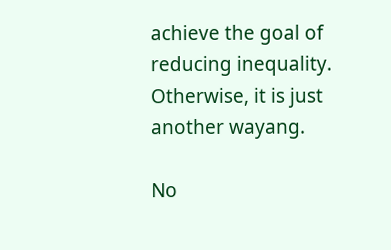achieve the goal of reducing inequality. Otherwise, it is just another wayang.

No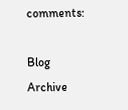comments:

Blog Archive